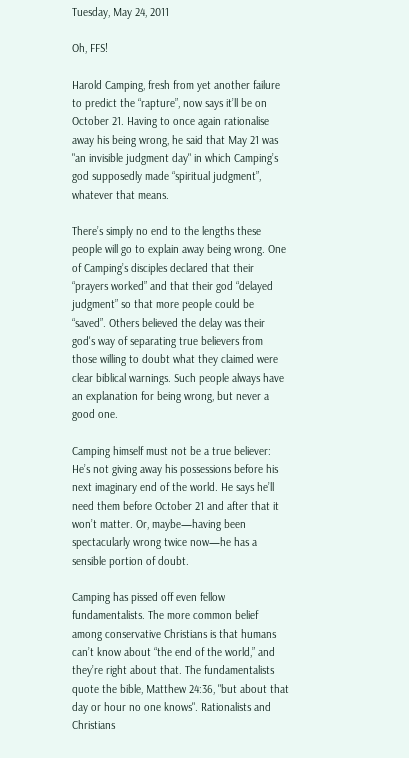Tuesday, May 24, 2011

Oh, FFS!

Harold Camping, fresh from yet another failure to predict the “rapture”, now says it’ll be on October 21. Having to once again rationalise away his being wrong, he said that May 21 was "an invisible judgment day" in which Camping’s god supposedly made “spiritual judgment”, whatever that means.

There’s simply no end to the lengths these people will go to explain away being wrong. One of Camping’s disciples declared that their “prayers worked” and that their god “delayed judgment” so that more people could be “saved”. Others believed the delay was their god's way of separating true believers from those willing to doubt what they claimed were clear biblical warnings. Such people always have an explanation for being wrong, but never a good one.

Camping himself must not be a true believer: He’s not giving away his possessions before his next imaginary end of the world. He says he’ll need them before October 21 and after that it won’t matter. Or, maybe—having been spectacularly wrong twice now—he has a sensible portion of doubt.

Camping has pissed off even fellow fundamentalists. The more common belief among conservative Christians is that humans can’t know about “the end of the world,” and they’re right about that. The fundamentalists quote the bible, Matthew 24:36, "but about that day or hour no one knows". Rationalists and Christians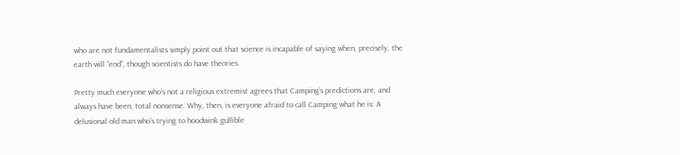who are not fundamentalists simply point out that science is incapable of saying when, precisely, the earth will “end”, though scientists do have theories.

Pretty much everyone who’s not a religious extremist agrees that Camping’s predictions are, and always have been, total nonsense. Why, then, is everyone afraid to call Camping what he is: A delusional old man who’s trying to hoodwink gullible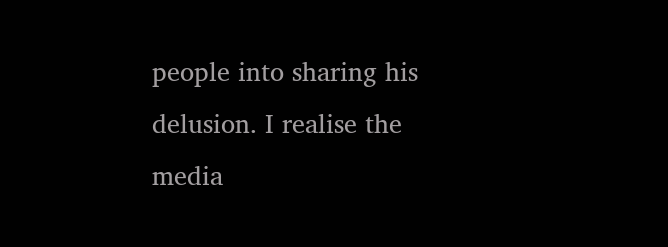people into sharing his delusion. I realise the media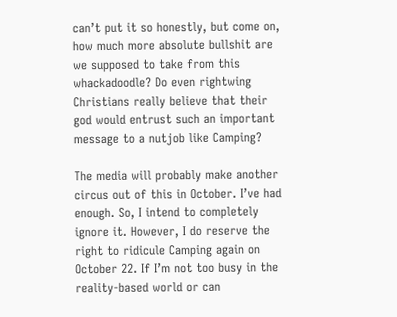can’t put it so honestly, but come on, how much more absolute bullshit are we supposed to take from this whackadoodle? Do even rightwing Christians really believe that their god would entrust such an important message to a nutjob like Camping?

The media will probably make another circus out of this in October. I’ve had enough. So, I intend to completely ignore it. However, I do reserve the right to ridicule Camping again on October 22. If I’m not too busy in the reality-based world or can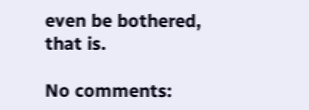even be bothered, that is.

No comments: